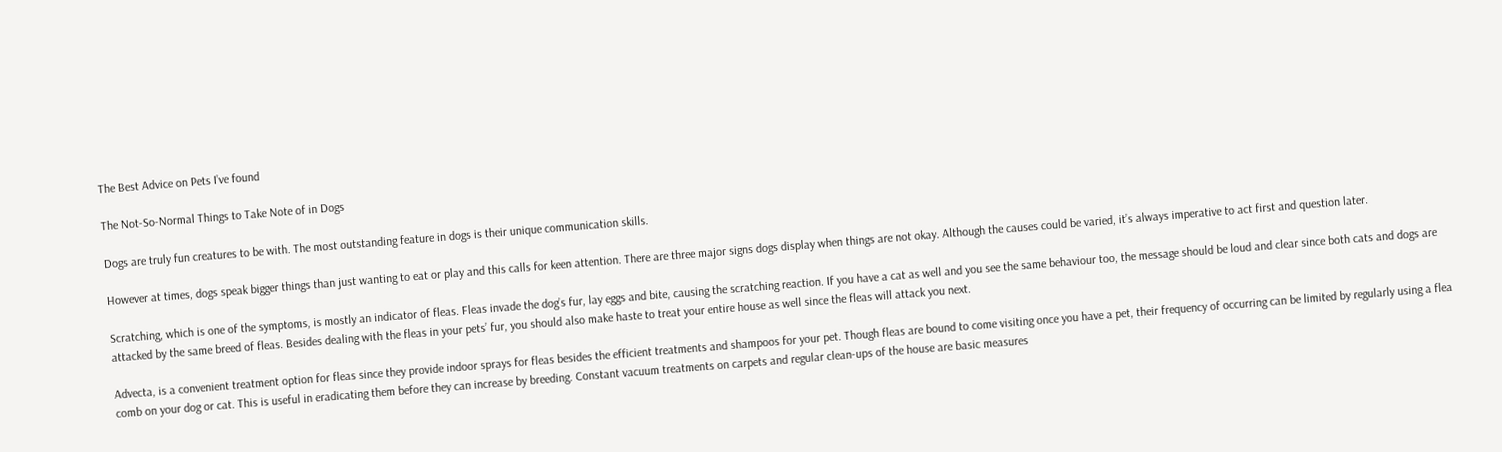The Best Advice on Pets I’ve found

The Not-So-Normal Things to Take Note of in Dogs

Dogs are truly fun creatures to be with. The most outstanding feature in dogs is their unique communication skills.

However at times, dogs speak bigger things than just wanting to eat or play and this calls for keen attention. There are three major signs dogs display when things are not okay. Although the causes could be varied, it’s always imperative to act first and question later.

Scratching, which is one of the symptoms, is mostly an indicator of fleas. Fleas invade the dog’s fur, lay eggs and bite, causing the scratching reaction. If you have a cat as well and you see the same behaviour too, the message should be loud and clear since both cats and dogs are attacked by the same breed of fleas. Besides dealing with the fleas in your pets’ fur, you should also make haste to treat your entire house as well since the fleas will attack you next.

Advecta, is a convenient treatment option for fleas since they provide indoor sprays for fleas besides the efficient treatments and shampoos for your pet. Though fleas are bound to come visiting once you have a pet, their frequency of occurring can be limited by regularly using a flea comb on your dog or cat. This is useful in eradicating them before they can increase by breeding. Constant vacuum treatments on carpets and regular clean-ups of the house are basic measures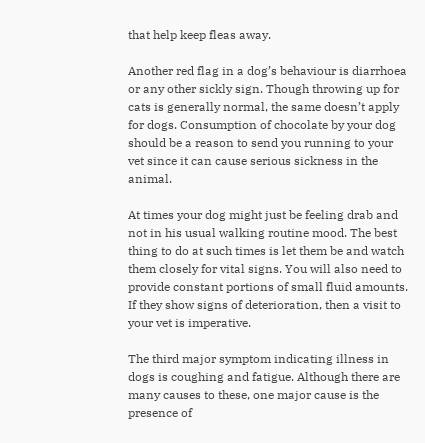that help keep fleas away.

Another red flag in a dog’s behaviour is diarrhoea or any other sickly sign. Though throwing up for cats is generally normal, the same doesn’t apply for dogs. Consumption of chocolate by your dog should be a reason to send you running to your vet since it can cause serious sickness in the animal.

At times your dog might just be feeling drab and not in his usual walking routine mood. The best thing to do at such times is let them be and watch them closely for vital signs. You will also need to provide constant portions of small fluid amounts. If they show signs of deterioration, then a visit to your vet is imperative.

The third major symptom indicating illness in dogs is coughing and fatigue. Although there are many causes to these, one major cause is the presence of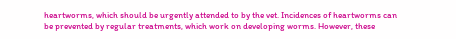heartworms, which should be urgently attended to by the vet. Incidences of heartworms can be prevented by regular treatments, which work on developing worms. However, these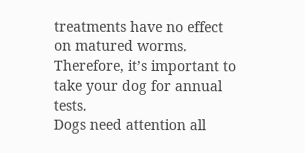treatments have no effect on matured worms. Therefore, it’s important to take your dog for annual tests.
Dogs need attention all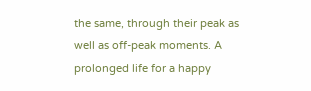the same, through their peak as well as off-peak moments. A prolonged life for a happy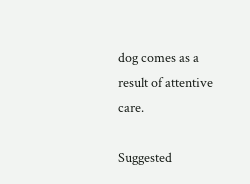dog comes as a result of attentive care.

Suggested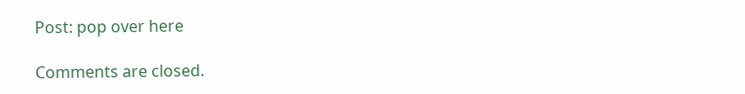Post: pop over here

Comments are closed.